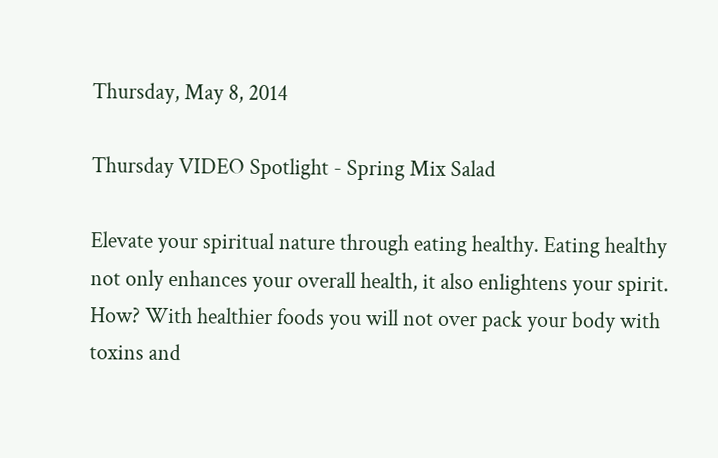Thursday, May 8, 2014

Thursday VIDEO Spotlight - Spring Mix Salad

Elevate your spiritual nature through eating healthy. Eating healthy not only enhances your overall health, it also enlightens your spirit. How? With healthier foods you will not over pack your body with toxins and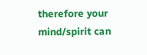therefore your mind/spirit can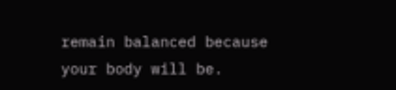remain balanced because your body will be.